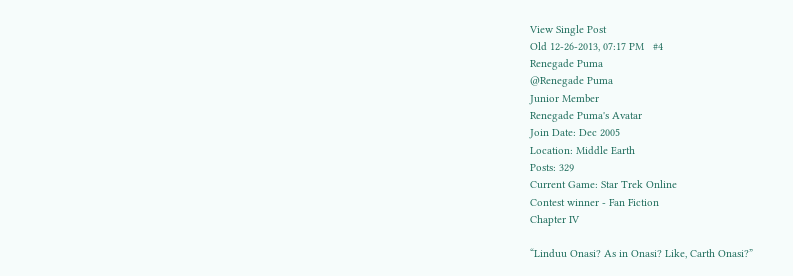View Single Post
Old 12-26-2013, 07:17 PM   #4
Renegade Puma
@Renegade Puma
Junior Member
Renegade Puma's Avatar
Join Date: Dec 2005
Location: Middle Earth
Posts: 329
Current Game: Star Trek Online
Contest winner - Fan Fiction
Chapter IV

“Linduu Onasi? As in Onasi? Like, Carth Onasi?”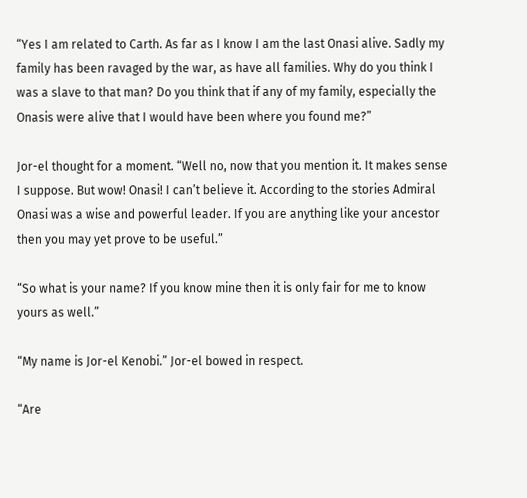“Yes I am related to Carth. As far as I know I am the last Onasi alive. Sadly my family has been ravaged by the war, as have all families. Why do you think I was a slave to that man? Do you think that if any of my family, especially the Onasis were alive that I would have been where you found me?”

Jor-el thought for a moment. “Well no, now that you mention it. It makes sense I suppose. But wow! Onasi! I can’t believe it. According to the stories Admiral Onasi was a wise and powerful leader. If you are anything like your ancestor then you may yet prove to be useful.”

“So what is your name? If you know mine then it is only fair for me to know yours as well.”

“My name is Jor-el Kenobi.” Jor-el bowed in respect.

“Are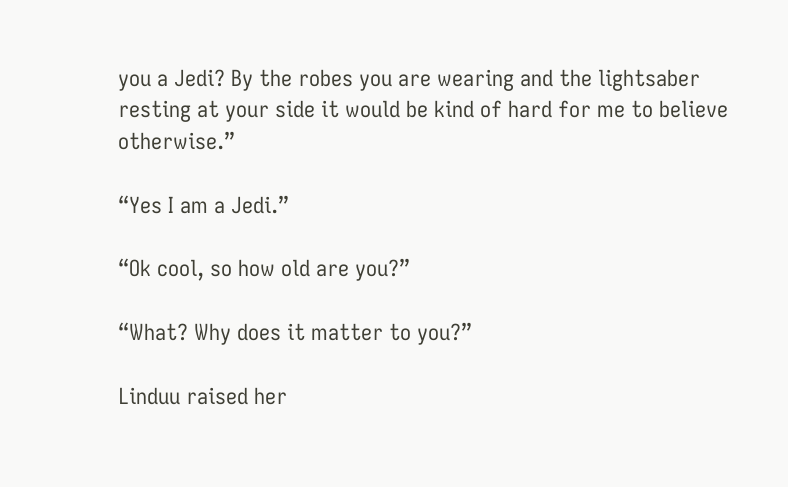you a Jedi? By the robes you are wearing and the lightsaber resting at your side it would be kind of hard for me to believe otherwise.”

“Yes I am a Jedi.”

“Ok cool, so how old are you?”

“What? Why does it matter to you?”

Linduu raised her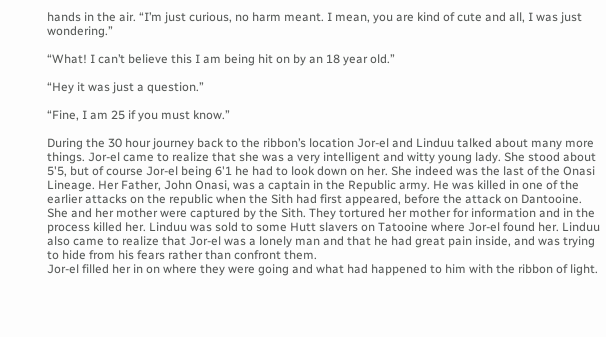hands in the air. “I’m just curious, no harm meant. I mean, you are kind of cute and all, I was just wondering.”

“What! I can’t believe this I am being hit on by an 18 year old.”

“Hey it was just a question.”

“Fine, I am 25 if you must know.”

During the 30 hour journey back to the ribbon’s location Jor-el and Linduu talked about many more things. Jor-el came to realize that she was a very intelligent and witty young lady. She stood about 5'5, but of course Jor-el being 6'1 he had to look down on her. She indeed was the last of the Onasi Lineage. Her Father, John Onasi, was a captain in the Republic army. He was killed in one of the earlier attacks on the republic when the Sith had first appeared, before the attack on Dantooine. She and her mother were captured by the Sith. They tortured her mother for information and in the process killed her. Linduu was sold to some Hutt slavers on Tatooine where Jor-el found her. Linduu also came to realize that Jor-el was a lonely man and that he had great pain inside, and was trying to hide from his fears rather than confront them.
Jor-el filled her in on where they were going and what had happened to him with the ribbon of light.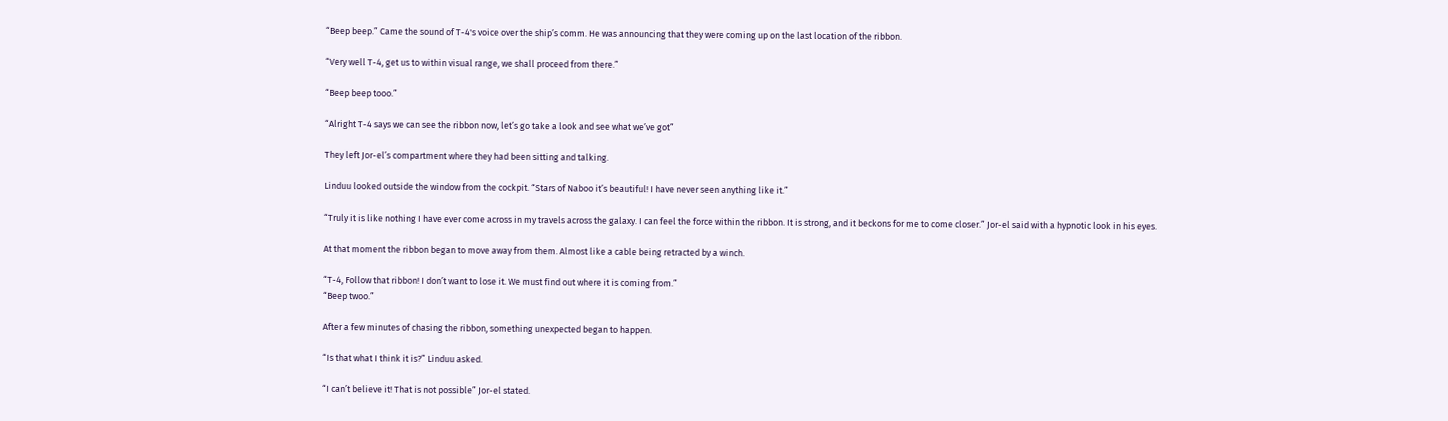“Beep beep.” Came the sound of T-4's voice over the ship’s comm. He was announcing that they were coming up on the last location of the ribbon.

“Very well T-4, get us to within visual range, we shall proceed from there.”

“Beep beep tooo.”

“Alright T-4 says we can see the ribbon now, let’s go take a look and see what we’ve got”

They left Jor-el’s compartment where they had been sitting and talking.

Linduu looked outside the window from the cockpit. “Stars of Naboo it’s beautiful! I have never seen anything like it.”

“Truly it is like nothing I have ever come across in my travels across the galaxy. I can feel the force within the ribbon. It is strong, and it beckons for me to come closer.” Jor-el said with a hypnotic look in his eyes.

At that moment the ribbon began to move away from them. Almost like a cable being retracted by a winch.

“T-4, Follow that ribbon! I don’t want to lose it. We must find out where it is coming from.”
“Beep twoo.”

After a few minutes of chasing the ribbon, something unexpected began to happen.

“Is that what I think it is?” Linduu asked.

“I can’t believe it! That is not possible” Jor-el stated.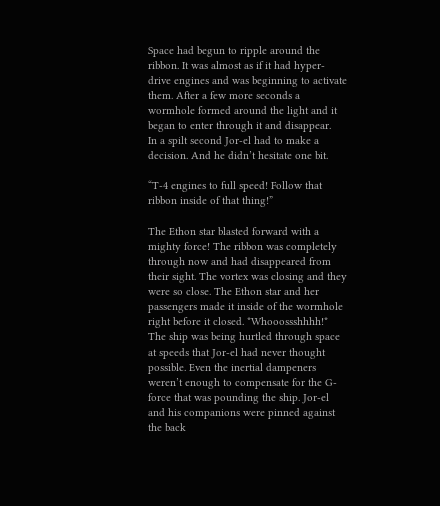Space had begun to ripple around the ribbon. It was almost as if it had hyper-drive engines and was beginning to activate them. After a few more seconds a wormhole formed around the light and it began to enter through it and disappear.
In a spilt second Jor-el had to make a decision. And he didn’t hesitate one bit.

“T-4 engines to full speed! Follow that ribbon inside of that thing!”

The Ethon star blasted forward with a mighty force! The ribbon was completely through now and had disappeared from their sight. The vortex was closing and they were so close. The Ethon star and her passengers made it inside of the wormhole right before it closed. *Whooossshhhh!* The ship was being hurtled through space at speeds that Jor-el had never thought possible. Even the inertial dampeners weren’t enough to compensate for the G-force that was pounding the ship. Jor-el and his companions were pinned against the back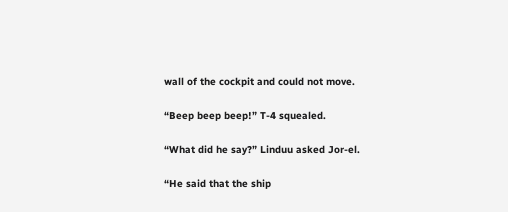wall of the cockpit and could not move.

“Beep beep beep!” T-4 squealed.

“What did he say?” Linduu asked Jor-el.

“He said that the ship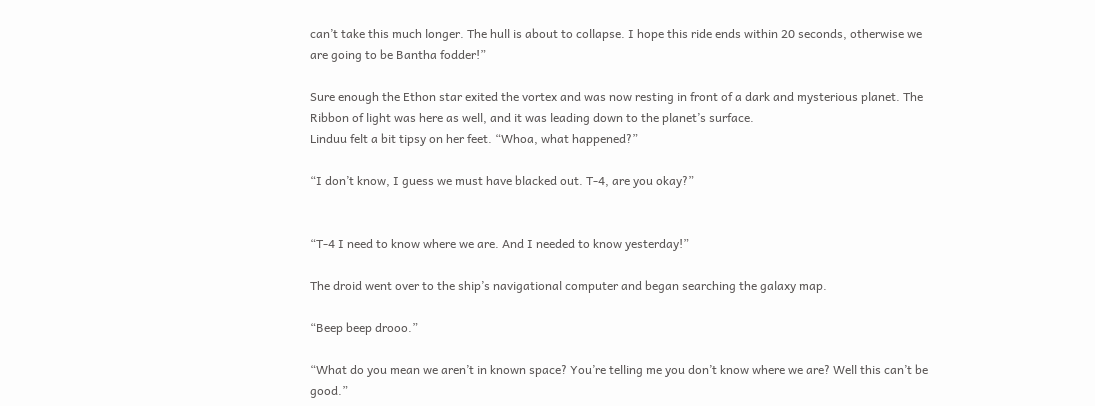can’t take this much longer. The hull is about to collapse. I hope this ride ends within 20 seconds, otherwise we are going to be Bantha fodder!”

Sure enough the Ethon star exited the vortex and was now resting in front of a dark and mysterious planet. The Ribbon of light was here as well, and it was leading down to the planet’s surface.
Linduu felt a bit tipsy on her feet. “Whoa, what happened?”

“I don’t know, I guess we must have blacked out. T-4, are you okay?”


“T-4 I need to know where we are. And I needed to know yesterday!”

The droid went over to the ship’s navigational computer and began searching the galaxy map.

“Beep beep drooo.”

“What do you mean we aren’t in known space? You’re telling me you don’t know where we are? Well this can’t be good.”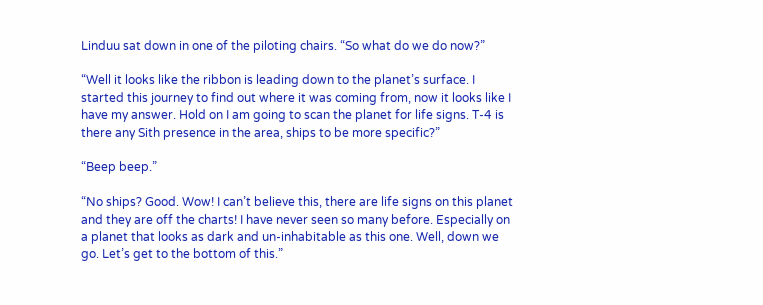Linduu sat down in one of the piloting chairs. “So what do we do now?”

“Well it looks like the ribbon is leading down to the planet’s surface. I started this journey to find out where it was coming from, now it looks like I have my answer. Hold on I am going to scan the planet for life signs. T-4 is there any Sith presence in the area, ships to be more specific?”

“Beep beep.”

“No ships? Good. Wow! I can’t believe this, there are life signs on this planet and they are off the charts! I have never seen so many before. Especially on a planet that looks as dark and un-inhabitable as this one. Well, down we go. Let’s get to the bottom of this.”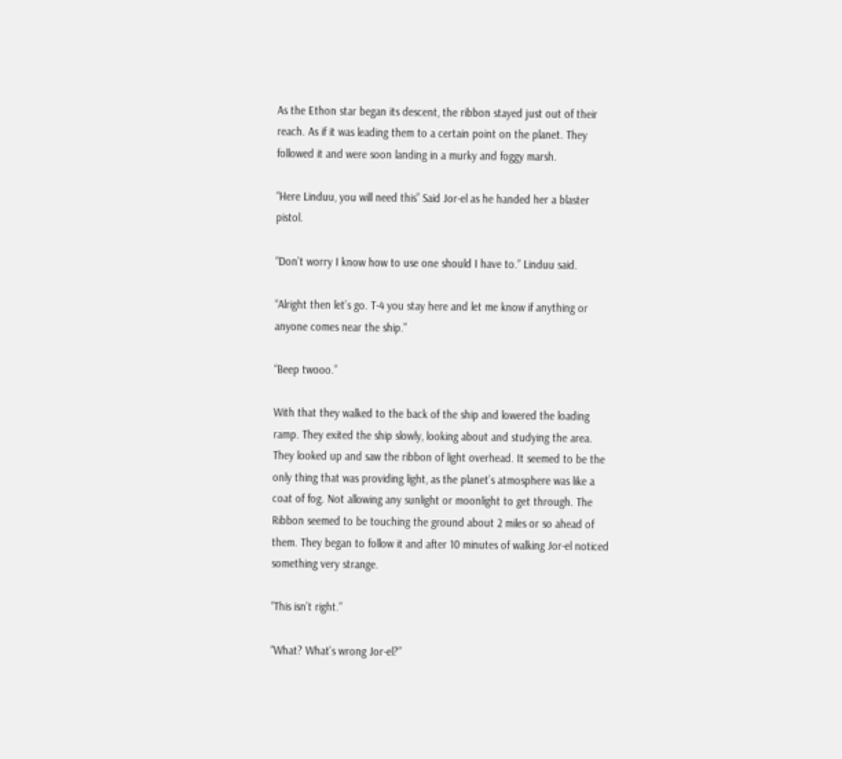As the Ethon star began its descent, the ribbon stayed just out of their reach. As if it was leading them to a certain point on the planet. They followed it and were soon landing in a murky and foggy marsh.

“Here Linduu, you will need this” Said Jor-el as he handed her a blaster pistol.

“Don’t worry I know how to use one should I have to.” Linduu said.

“Alright then let’s go. T-4 you stay here and let me know if anything or anyone comes near the ship.”

“Beep twooo.”

With that they walked to the back of the ship and lowered the loading ramp. They exited the ship slowly, looking about and studying the area. They looked up and saw the ribbon of light overhead. It seemed to be the only thing that was providing light, as the planet’s atmosphere was like a coat of fog. Not allowing any sunlight or moonlight to get through. The Ribbon seemed to be touching the ground about 2 miles or so ahead of them. They began to follow it and after 10 minutes of walking Jor-el noticed something very strange.

“This isn’t right.”

“What? What’s wrong Jor-el?”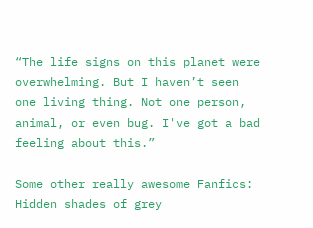“The life signs on this planet were overwhelming. But I haven’t seen one living thing. Not one person, animal, or even bug. I've got a bad feeling about this.”

Some other really awesome Fanfics: Hidden shades of grey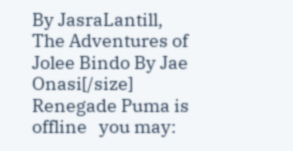By JasraLantill, The Adventures of Jolee Bindo By Jae Onasi[/size]
Renegade Puma is offline   you may: